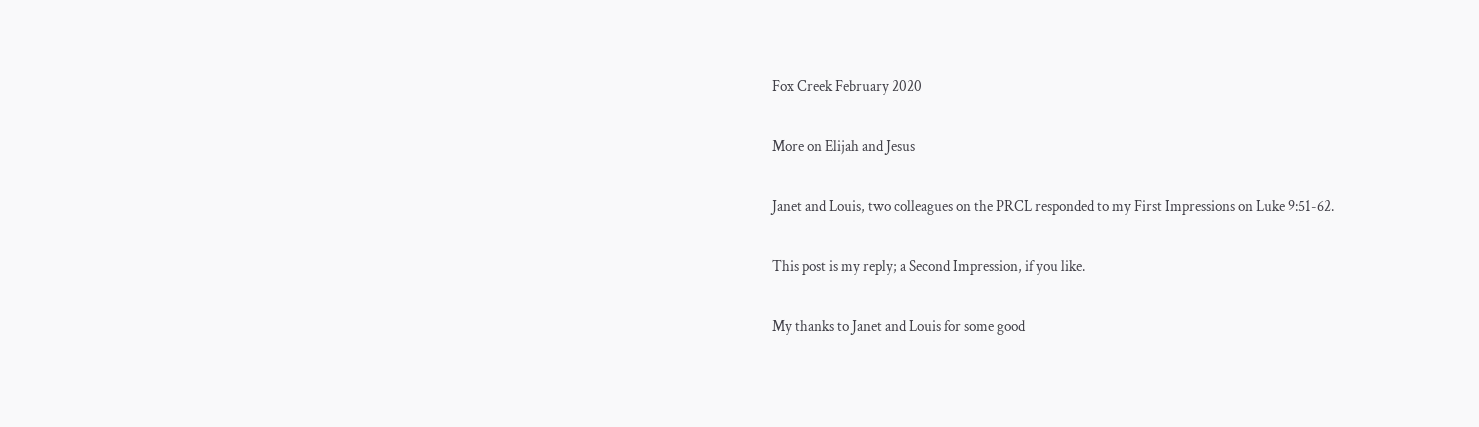Fox Creek February 2020

More on Elijah and Jesus

Janet and Louis, two colleagues on the PRCL responded to my First Impressions on Luke 9:51-62.

This post is my reply; a Second Impression, if you like.

My thanks to Janet and Louis for some good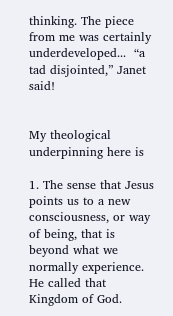thinking. The piece from me was certainly underdeveloped...  “a tad disjointed,” Janet said!


My theological underpinning here is

1. The sense that Jesus points us to a new consciousness, or way of being, that is beyond what we normally experience.  He called that Kingdom of God.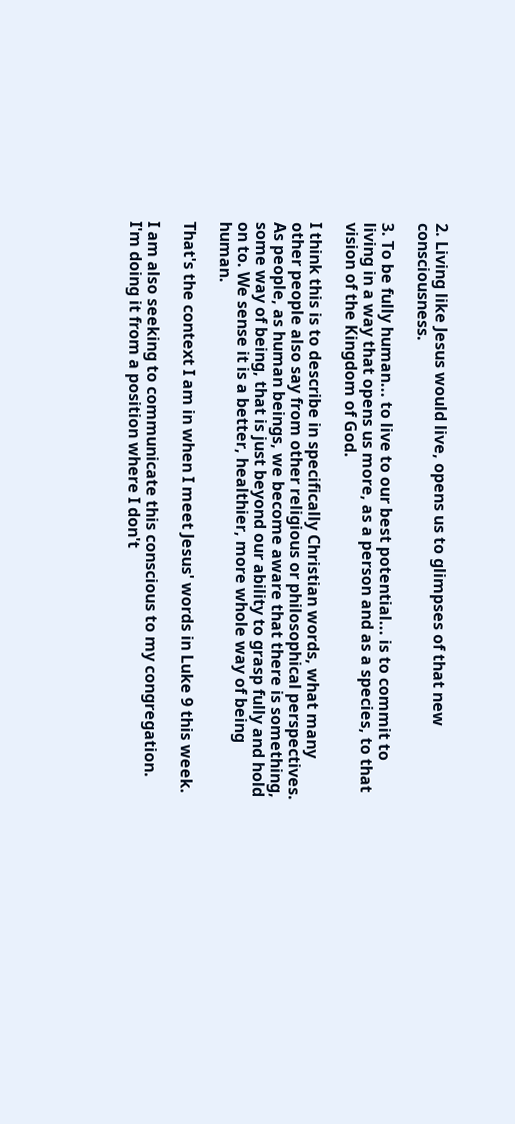2. Living like Jesus would live, opens us to glimpses of that new consciousness.

3. To be fully human... to live to our best potential... is to commit to living in a way that opens us more, as a person and as a species, to that vision of the Kingdom of God.

I think this is to describe in specifically Christian words, what many other people also say from other religious or philosophical perspectives. As people, as human beings, we become aware that there is something, some way of being, that is just beyond our ability to grasp fully and hold on to. We sense it is a better, healthier, more whole way of being human.

That's the context I am in when I meet Jesus' words in Luke 9 this week.

I am also seeking to communicate this conscious to my congregation. I'm doing it from a position where I don't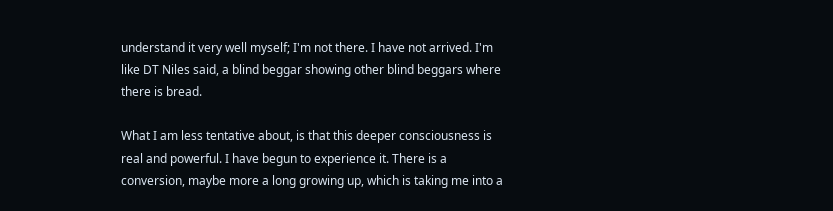understand it very well myself; I'm not there. I have not arrived. I'm like DT Niles said, a blind beggar showing other blind beggars where there is bread.

What I am less tentative about, is that this deeper consciousness is real and powerful. I have begun to experience it. There is a conversion, maybe more a long growing up, which is taking me into a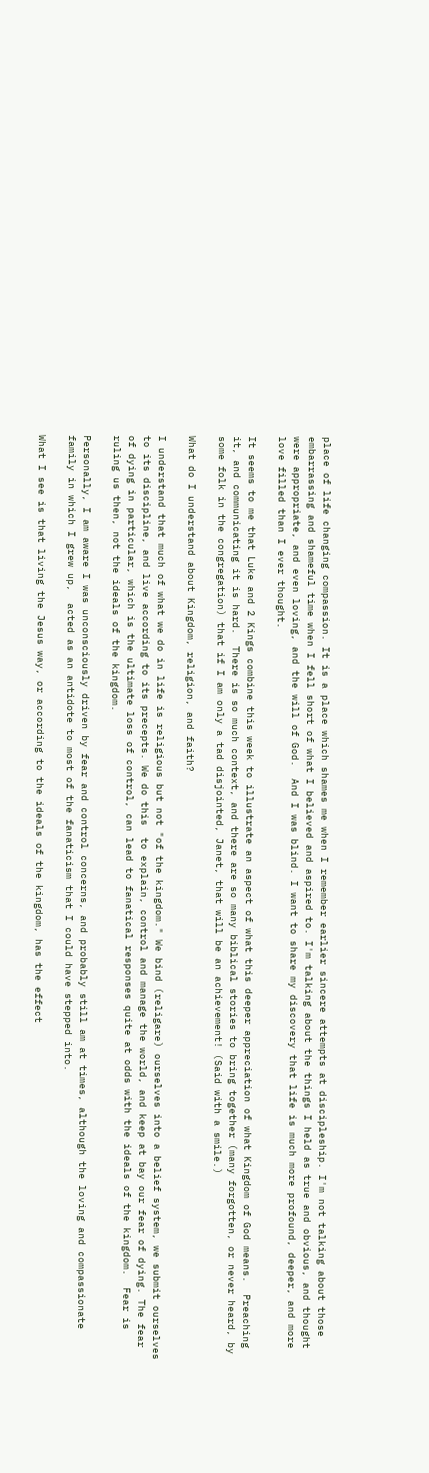place of life changing compassion. It is a place which shames me when I remember earlier sincere attempts at discipleship. I'm not talking about those embarrassing and shameful time when I fell short of what I believed and aspired to. I'm talking about the things I held as true and obvious, and thought were appropriate, and even loving, and the will of God.  And I was blind. I want to share my discovery that life is much more profound, deeper, and more love filled than I ever thought.

It seems to me that Luke and 2 Kings combine this week to illustrate an aspect of what this deeper appreciation of what Kingdom of God means.  Preaching it, and communicating it is hard.  There is so much context, and there are so many biblical stories to bring together (many forgotten, or never heard, by some folk in the congregation) that if I am only a tad disjointed, Janet, that will be an achievement! (Said with a smile.)

What do I understand about Kingdom, religion, and faith?

I understand that much of what we do in life is religious but not "of the kingdom." We bind (religare) ourselves into a belief system, we submit ourselves to its discipline, and live according to its precepts. We do this  to explain, control and manage the world, and keep at bay our fear of dying. The fear of dying in particular, which is the ultimate loss of control, can lead to fanatical responses quite at odds with the ideals of the kingdom.  Fear is ruling us then, not the ideals of the kingdom.

Personally, I am aware I was unconsciously driven by fear and control concerns, and probably still am at times, although the loving and compassionate family in which I grew up,  acted as an antidote to most of the fanaticism that I could have stepped into.

What I see is that living the Jesus way, or according to the ideals of the kingdom, has the effect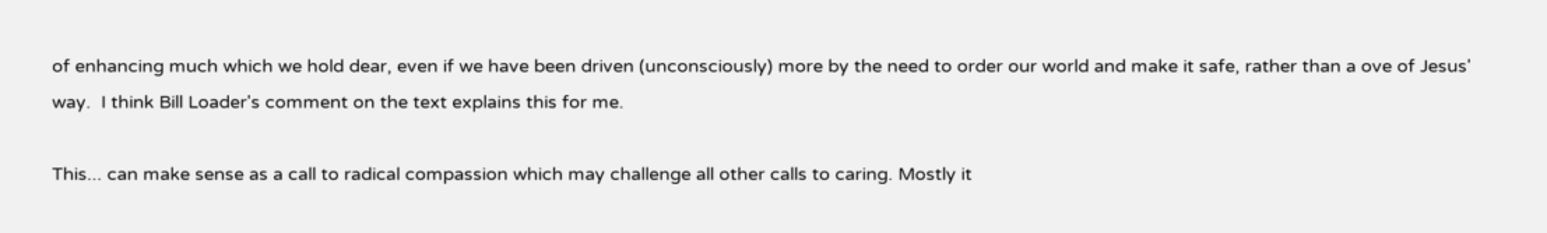of enhancing much which we hold dear, even if we have been driven (unconsciously) more by the need to order our world and make it safe, rather than a ove of Jesus' way.  I think Bill Loader's comment on the text explains this for me.

This... can make sense as a call to radical compassion which may challenge all other calls to caring. Mostly it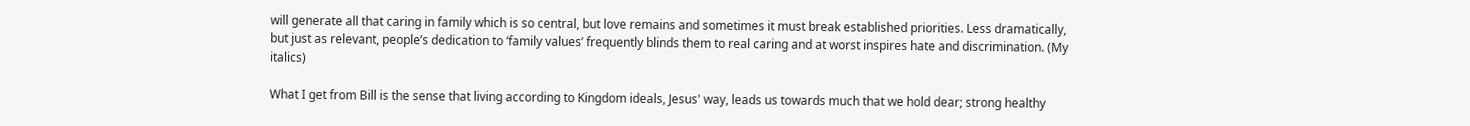will generate all that caring in family which is so central, but love remains and sometimes it must break established priorities. Less dramatically, but just as relevant, people’s dedication to ‘family values’ frequently blinds them to real caring and at worst inspires hate and discrimination. (My italics)

What I get from Bill is the sense that living according to Kingdom ideals, Jesus' way, leads us towards much that we hold dear; strong healthy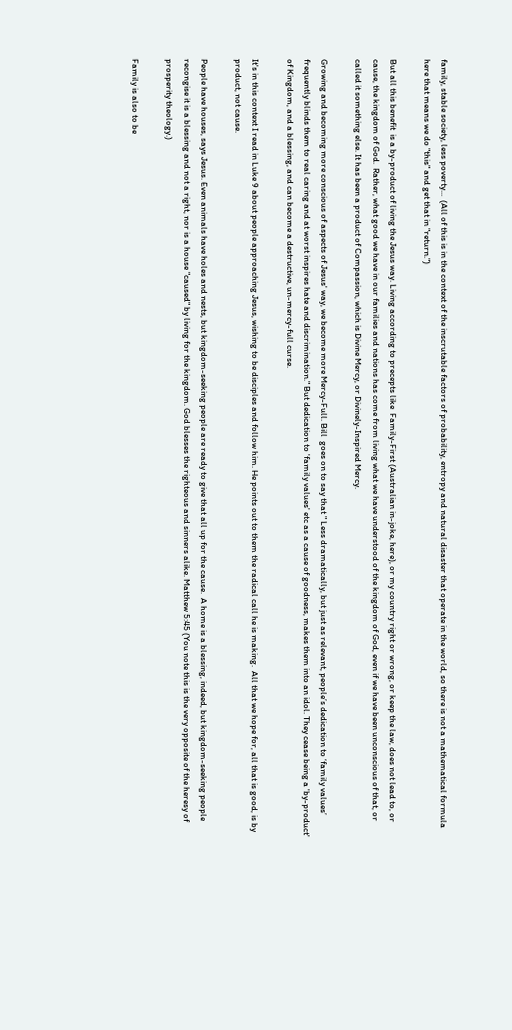family, stable society, less poverty...  (All of this is in the context of the inscrutable factors of probability, entropy and natural disaster that operate in the world, so there is not a mathematical formula here that means we do "this" and get that in "return.")

But all this benefit  is a by-product of living the Jesus way. Living according to precepts like  Family-First (Australian in-joke, here), or my country right or wrong, or keep the law, does not lead to, or cause, the kingdom of God.  Rather, what good we have in our families and nations has come from living what we have understood of the kingdom of God, even if we have been unconscious of that, or called it something else. It has been a product of Compassion, which is Divine Mercy, or Divinely-Inspired Mercy.

Growing and becoming more conscious of aspects of Jesus' way, we become more Mercy-Full. Bill  goes on to say that " Less dramatically, but just as relevant, people’s dedication to ‘family values’ frequently blinds them to real caring and at worst inspires hate and discrimination." But dedication to 'family values' etc as a cause of goodness, makes them into an idol. They cease being a 'by-product' of Kingdom, and a blessing, and can become a destructive, un-mercy-full curse.

It's in this context I read in Luke 9 about people approaching Jesus, wishing to be disciples and follow him. He points out to them the radical call he is making.  All that we hope for, all that is good, is by product, not cause.

People have houses, says Jesus. Even animals have holes and nests, but kingdom-seeking people are ready to give that all up for the cause.  A home is a blessing, indeed, but kingdom-seeking people recongise it is a blessing and not a right, nor is a house "caused" by living for the kingdom. God blesses the righteous and sinners alike. Matthew 5:45 (You note this is the very opposite of the heresy of prosperity theology.)

Family is also to be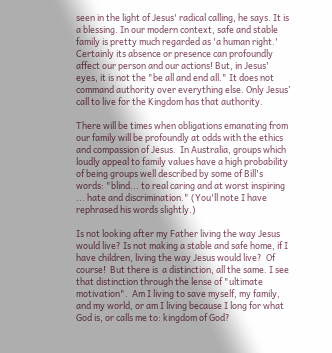seen in the light of Jesus' radical calling, he says. It is a blessing. In our modern context, safe and stable family is pretty much regarded as 'a human right.' Certainly its absence or presence can profoundly affect our person and our actions! But, in Jesus' eyes, it is not the "be all and end all." It does not command authority over everything else. Only Jesus’ call to live for the Kingdom has that authority.

There will be times when obligations emanating from our family will be profoundly at odds with the ethics and compassion of Jesus.  In Australia, groups which loudly appeal to family values have a high probability of being groups well described by some of Bill's words: "blind... to real caring and at worst inspiring  ... hate and discrimination." (You'll note I have rephrased his words slightly.)

Is not looking after my Father living the way Jesus would live? Is not making a stable and safe home, if I have children, living the way Jesus would live?  Of course!  But there is  a distinction, all the same. I see that distinction through the lense of "ultimate motivation".  Am I living to save myself, my family, and my world, or am I living because I long for what God is, or calls me to: kingdom of God?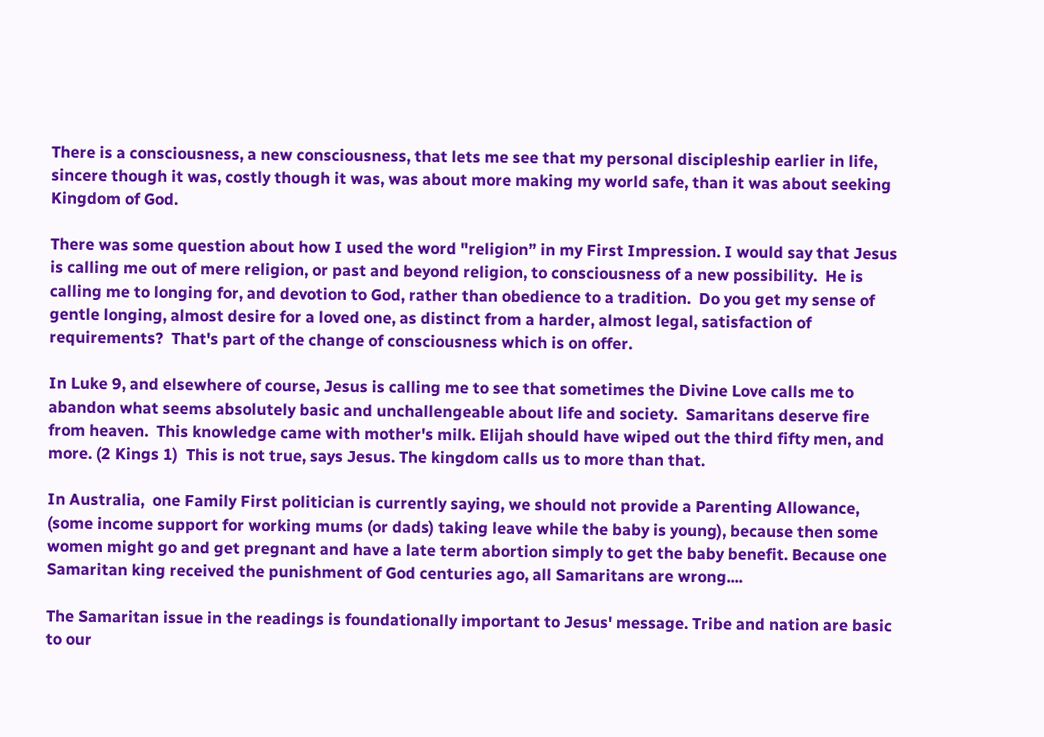There is a consciousness, a new consciousness, that lets me see that my personal discipleship earlier in life, sincere though it was, costly though it was, was about more making my world safe, than it was about seeking Kingdom of God.

There was some question about how I used the word "religion” in my First Impression. I would say that Jesus is calling me out of mere religion, or past and beyond religion, to consciousness of a new possibility.  He is calling me to longing for, and devotion to God, rather than obedience to a tradition.  Do you get my sense of gentle longing, almost desire for a loved one, as distinct from a harder, almost legal, satisfaction of requirements?  That's part of the change of consciousness which is on offer.

In Luke 9, and elsewhere of course, Jesus is calling me to see that sometimes the Divine Love calls me to abandon what seems absolutely basic and unchallengeable about life and society.  Samaritans deserve fire from heaven.  This knowledge came with mother's milk. Elijah should have wiped out the third fifty men, and more. (2 Kings 1)  This is not true, says Jesus. The kingdom calls us to more than that.

In Australia,  one Family First politician is currently saying, we should not provide a Parenting Allowance, (some income support for working mums (or dads) taking leave while the baby is young), because then some women might go and get pregnant and have a late term abortion simply to get the baby benefit. Because one Samaritan king received the punishment of God centuries ago, all Samaritans are wrong....

The Samaritan issue in the readings is foundationally important to Jesus' message. Tribe and nation are basic to our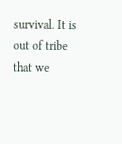survival. It is out of tribe that we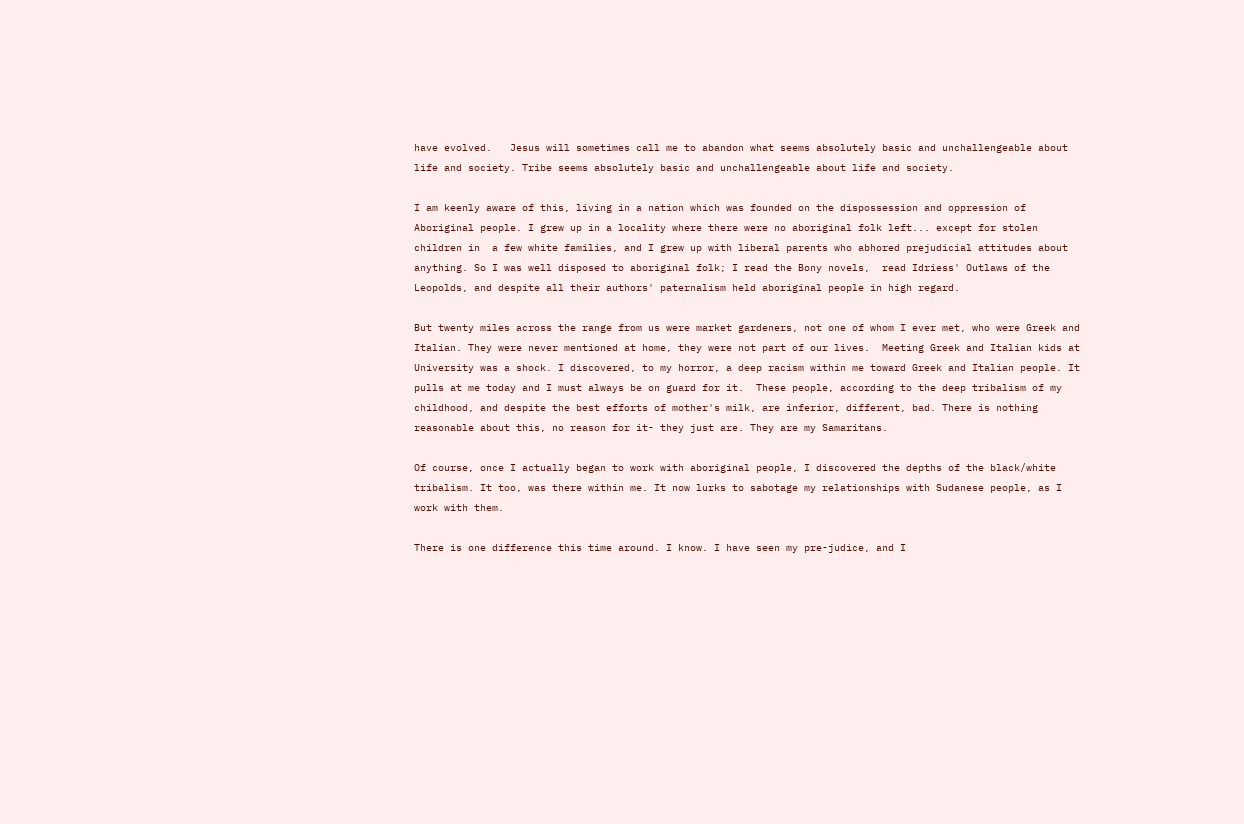have evolved.   Jesus will sometimes call me to abandon what seems absolutely basic and unchallengeable about life and society. Tribe seems absolutely basic and unchallengeable about life and society.

I am keenly aware of this, living in a nation which was founded on the dispossession and oppression of Aboriginal people. I grew up in a locality where there were no aboriginal folk left... except for stolen children in  a few white families, and I grew up with liberal parents who abhored prejudicial attitudes about anything. So I was well disposed to aboriginal folk; I read the Bony novels,  read Idriess' Outlaws of the Leopolds, and despite all their authors' paternalism held aboriginal people in high regard.

But twenty miles across the range from us were market gardeners, not one of whom I ever met, who were Greek and Italian. They were never mentioned at home, they were not part of our lives.  Meeting Greek and Italian kids at University was a shock. I discovered, to my horror, a deep racism within me toward Greek and Italian people. It pulls at me today and I must always be on guard for it.  These people, according to the deep tribalism of my childhood, and despite the best efforts of mother's milk, are inferior, different, bad. There is nothing reasonable about this, no reason for it- they just are. They are my Samaritans.

Of course, once I actually began to work with aboriginal people, I discovered the depths of the black/white tribalism. It too, was there within me. It now lurks to sabotage my relationships with Sudanese people, as I work with them.

There is one difference this time around. I know. I have seen my pre-judice, and I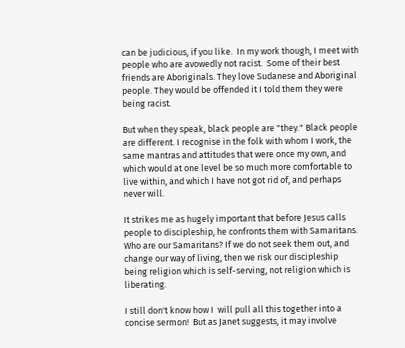can be judicious, if you like.  In my work though, I meet with people who are avowedly not racist.  Some of their best friends are Aboriginals. They love Sudanese and Aboriginal people. They would be offended it I told them they were being racist.

But when they speak, black people are "they." Black people are different. I recognise in the folk with whom I work, the same mantras and attitudes that were once my own, and which would at one level be so much more comfortable to live within, and which I have not got rid of, and perhaps never will.

It strikes me as hugely important that before Jesus calls people to discipleship, he confronts them with Samaritans. Who are our Samaritans? If we do not seek them out, and change our way of living, then we risk our discipleship being religion which is self-serving, not religion which is liberating.

I still don't know how I  will pull all this together into a concise sermon!  But as Janet suggests, it may involve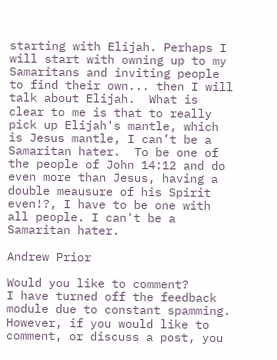starting with Elijah. Perhaps I will start with owning up to my Samaritans and inviting people to find their own... then I will talk about Elijah.  What is clear to me is that to really pick up Elijah's mantle, which is Jesus mantle, I can’t be a Samaritan hater.  To be one of the people of John 14:12 and do even more than Jesus, having a double meausure of his Spirit even!?, I have to be one with all people. I can't be a Samaritan hater.

Andrew Prior

Would you like to comment?
I have turned off the feedback module due to constant spamming. However, if you would like to comment, or discuss a post, you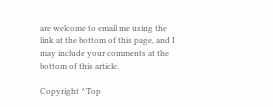are welcome to email me using the link at the bottom of this page, and I may include your comments at the bottom of this article.

Copyright ^Top